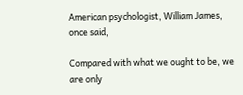American psychologist, William James, once said,

Compared with what we ought to be, we are only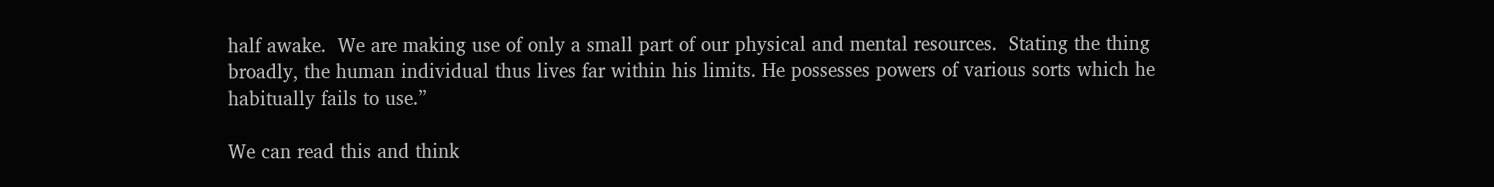half awake.  We are making use of only a small part of our physical and mental resources.  Stating the thing broadly, the human individual thus lives far within his limits. He possesses powers of various sorts which he habitually fails to use.”

We can read this and think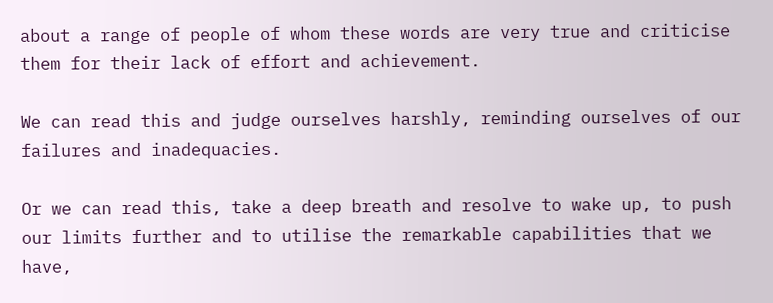about a range of people of whom these words are very true and criticise them for their lack of effort and achievement.

We can read this and judge ourselves harshly, reminding ourselves of our failures and inadequacies.

Or we can read this, take a deep breath and resolve to wake up, to push our limits further and to utilise the remarkable capabilities that we have,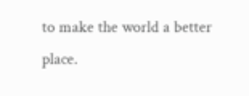to make the world a better place.